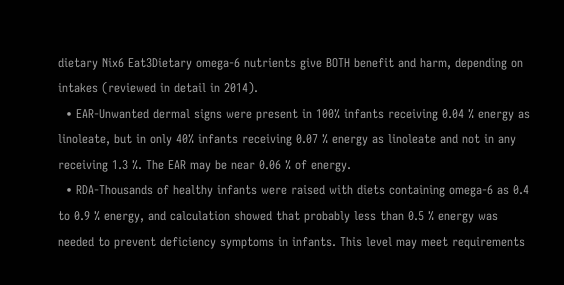dietary Nix6 Eat3Dietary omega-6 nutrients give BOTH benefit and harm, depending on intakes (reviewed in detail in 2014).
  • EAR-Unwanted dermal signs were present in 100% infants receiving 0.04 % energy as linoleate, but in only 40% infants receiving 0.07 % energy as linoleate and not in any receiving 1.3 %. The EAR may be near 0.06 % of energy.
  • RDA-Thousands of healthy infants were raised with diets containing omega-6 as 0.4 to 0.9 % energy, and calculation showed that probably less than 0.5 % energy was needed to prevent deficiency symptoms in infants. This level may meet requirements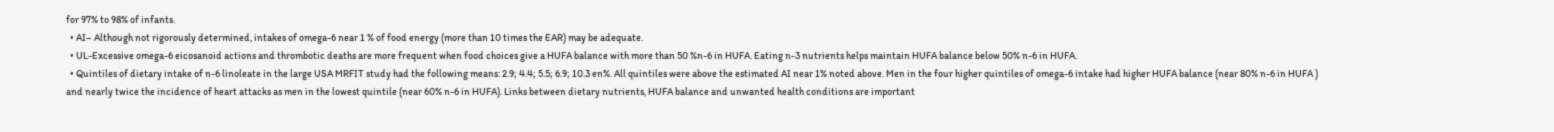for 97% to 98% of infants.
  • AI– Although not rigorously determined, intakes of omega-6 near 1 % of food energy (more than 10 times the EAR) may be adequate.
  • UL-Excessive omega-6 eicosanoid actions and thrombotic deaths are more frequent when food choices give a HUFA balance with more than 50 %n-6 in HUFA. Eating n-3 nutrients helps maintain HUFA balance below 50% n-6 in HUFA.
  • Quintiles of dietary intake of n-6 linoleate in the large USA MRFIT study had the following means: 2.9; 4.4; 5.5; 6.9; 10.3 en%. All quintiles were above the estimated AI near 1% noted above. Men in the four higher quintiles of omega-6 intake had higher HUFA balance (near 80% n-6 in HUFA ) and nearly twice the incidence of heart attacks as men in the lowest quintile (near 60% n-6 in HUFA). Links between dietary nutrients, HUFA balance and unwanted health conditions are important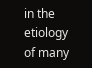in the etiology of many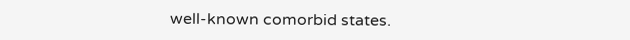well-known comorbid states.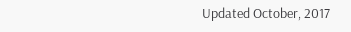Updated October, 2017